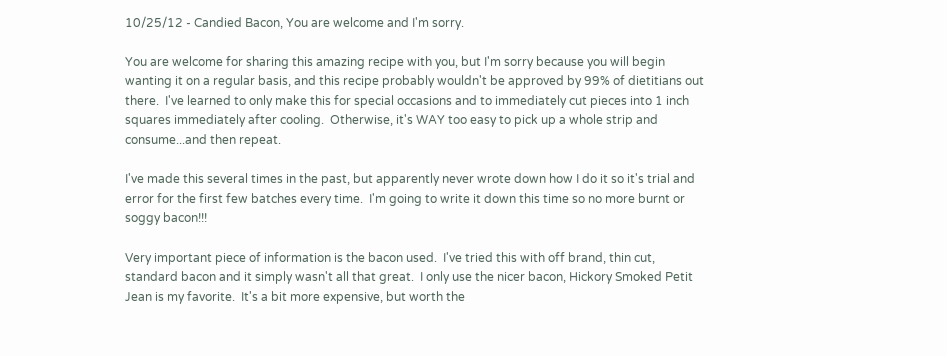10/25/12 - Candied Bacon, You are welcome and I'm sorry.

You are welcome for sharing this amazing recipe with you, but I'm sorry because you will begin wanting it on a regular basis, and this recipe probably wouldn't be approved by 99% of dietitians out there.  I've learned to only make this for special occasions and to immediately cut pieces into 1 inch squares immediately after cooling.  Otherwise, it's WAY too easy to pick up a whole strip and consume...and then repeat.

I've made this several times in the past, but apparently never wrote down how I do it so it's trial and error for the first few batches every time.  I'm going to write it down this time so no more burnt or soggy bacon!!!

Very important piece of information is the bacon used.  I've tried this with off brand, thin cut, standard bacon and it simply wasn't all that great.  I only use the nicer bacon, Hickory Smoked Petit Jean is my favorite.  It's a bit more expensive, but worth the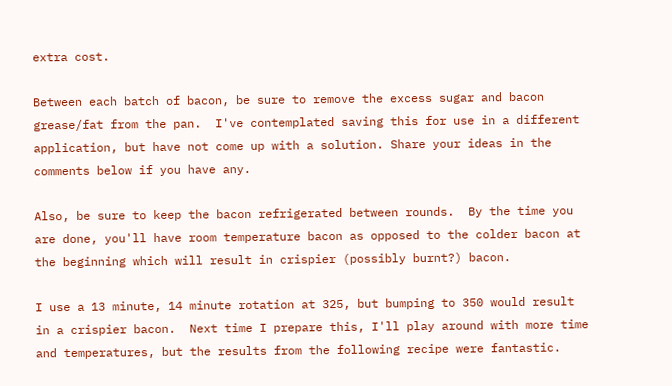extra cost.

Between each batch of bacon, be sure to remove the excess sugar and bacon grease/fat from the pan.  I've contemplated saving this for use in a different application, but have not come up with a solution. Share your ideas in the comments below if you have any.

Also, be sure to keep the bacon refrigerated between rounds.  By the time you are done, you'll have room temperature bacon as opposed to the colder bacon at the beginning which will result in crispier (possibly burnt?) bacon.

I use a 13 minute, 14 minute rotation at 325, but bumping to 350 would result in a crispier bacon.  Next time I prepare this, I'll play around with more time and temperatures, but the results from the following recipe were fantastic.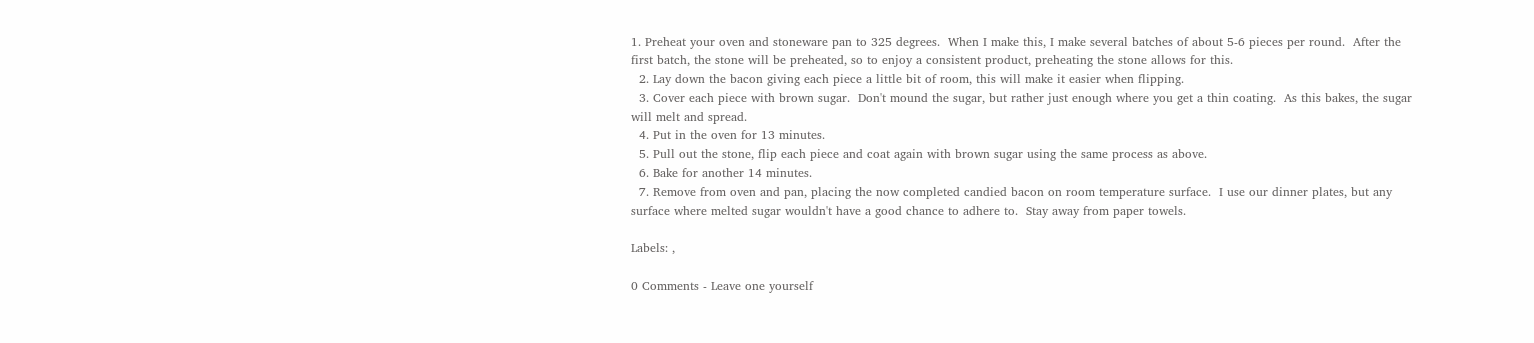1. Preheat your oven and stoneware pan to 325 degrees.  When I make this, I make several batches of about 5-6 pieces per round.  After the first batch, the stone will be preheated, so to enjoy a consistent product, preheating the stone allows for this.
  2. Lay down the bacon giving each piece a little bit of room, this will make it easier when flipping.
  3. Cover each piece with brown sugar.  Don't mound the sugar, but rather just enough where you get a thin coating.  As this bakes, the sugar will melt and spread.
  4. Put in the oven for 13 minutes.
  5. Pull out the stone, flip each piece and coat again with brown sugar using the same process as above.
  6. Bake for another 14 minutes.
  7. Remove from oven and pan, placing the now completed candied bacon on room temperature surface.  I use our dinner plates, but any surface where melted sugar wouldn't have a good chance to adhere to.  Stay away from paper towels.

Labels: ,

0 Comments - Leave one yourself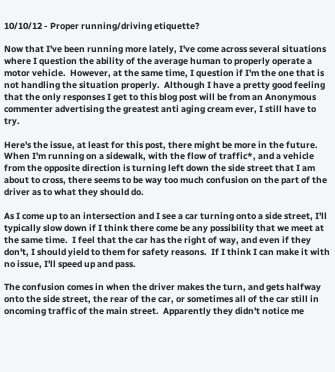10/10/12 - Proper running/driving etiquette?

Now that I've been running more lately, I've come across several situations where I question the ability of the average human to properly operate a motor vehicle.  However, at the same time, I question if I'm the one that is not handling the situation properly.  Although I have a pretty good feeling that the only responses I get to this blog post will be from an Anonymous commenter advertising the greatest anti aging cream ever, I still have to try.

Here's the issue, at least for this post, there might be more in the future.  When I'm running on a sidewalk, with the flow of traffic*, and a vehicle from the opposite direction is turning left down the side street that I am about to cross, there seems to be way too much confusion on the part of the driver as to what they should do.

As I come up to an intersection and I see a car turning onto a side street, I'll typically slow down if I think there come be any possibility that we meet at the same time.  I feel that the car has the right of way, and even if they don't, I should yield to them for safety reasons.  If I think I can make it with no issue, I'll speed up and pass.

The confusion comes in when the driver makes the turn, and gets halfway onto the side street, the rear of the car, or sometimes all of the car still in oncoming traffic of the main street.  Apparently they didn't notice me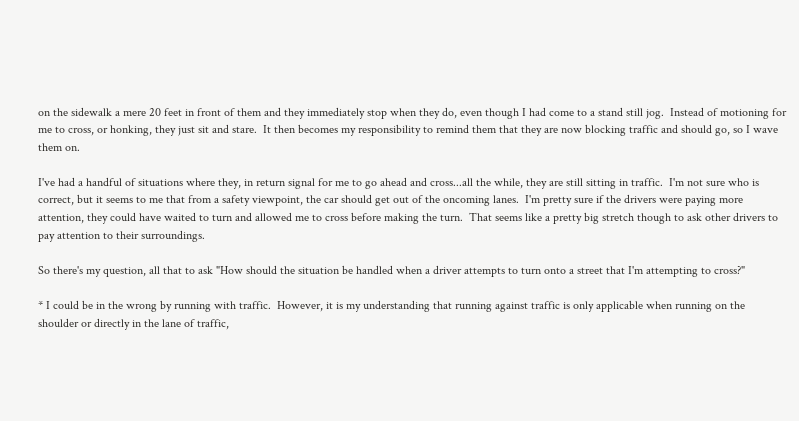on the sidewalk a mere 20 feet in front of them and they immediately stop when they do, even though I had come to a stand still jog.  Instead of motioning for me to cross, or honking, they just sit and stare.  It then becomes my responsibility to remind them that they are now blocking traffic and should go, so I wave them on.

I've had a handful of situations where they, in return signal for me to go ahead and cross...all the while, they are still sitting in traffic.  I'm not sure who is correct, but it seems to me that from a safety viewpoint, the car should get out of the oncoming lanes.  I'm pretty sure if the drivers were paying more attention, they could have waited to turn and allowed me to cross before making the turn.  That seems like a pretty big stretch though to ask other drivers to pay attention to their surroundings.

So there's my question, all that to ask "How should the situation be handled when a driver attempts to turn onto a street that I'm attempting to cross?"

* I could be in the wrong by running with traffic.  However, it is my understanding that running against traffic is only applicable when running on the shoulder or directly in the lane of traffic,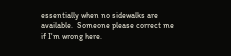essentially when no sidewalks are available.  Someone please correct me if I'm wrong here.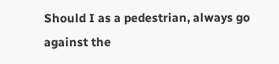Should I as a pedestrian, always go against the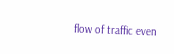flow of traffic even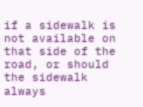if a sidewalk is not available on that side of the road, or should the sidewalk always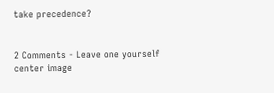take precedence?


2 Comments - Leave one yourself
center image